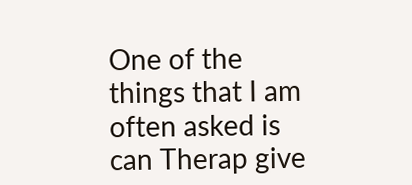One of the things that I am often asked is can Therap give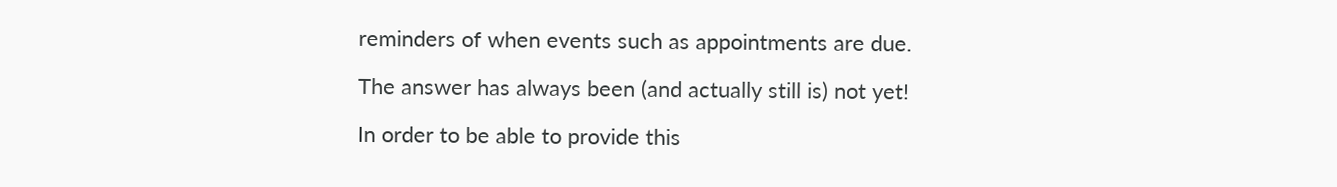reminders of when events such as appointments are due.

The answer has always been (and actually still is) not yet!

In order to be able to provide this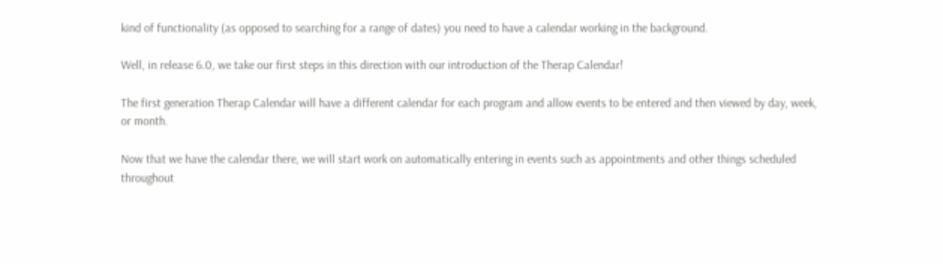kind of functionality (as opposed to searching for a range of dates) you need to have a calendar working in the background.

Well, in release 6.0, we take our first steps in this direction with our introduction of the Therap Calendar!

The first generation Therap Calendar will have a different calendar for each program and allow events to be entered and then viewed by day, week, or month.

Now that we have the calendar there, we will start work on automatically entering in events such as appointments and other things scheduled throughout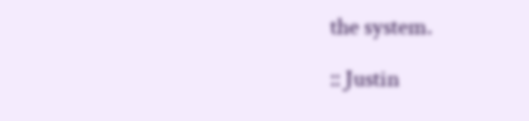the system.

:: Justin